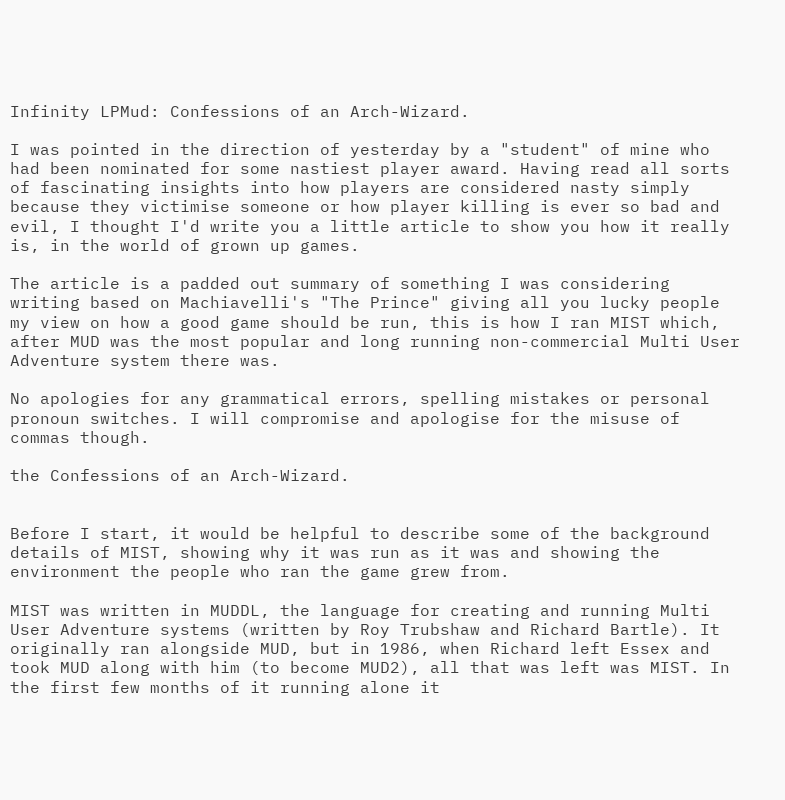Infinity LPMud: Confessions of an Arch-Wizard.

I was pointed in the direction of yesterday by a "student" of mine who had been nominated for some nastiest player award. Having read all sorts of fascinating insights into how players are considered nasty simply because they victimise someone or how player killing is ever so bad and evil, I thought I'd write you a little article to show you how it really is, in the world of grown up games.

The article is a padded out summary of something I was considering writing based on Machiavelli's "The Prince" giving all you lucky people my view on how a good game should be run, this is how I ran MIST which, after MUD was the most popular and long running non-commercial Multi User Adventure system there was.

No apologies for any grammatical errors, spelling mistakes or personal pronoun switches. I will compromise and apologise for the misuse of commas though.

the Confessions of an Arch-Wizard.


Before I start, it would be helpful to describe some of the background details of MIST, showing why it was run as it was and showing the environment the people who ran the game grew from.

MIST was written in MUDDL, the language for creating and running Multi User Adventure systems (written by Roy Trubshaw and Richard Bartle). It originally ran alongside MUD, but in 1986, when Richard left Essex and took MUD along with him (to become MUD2), all that was left was MIST. In the first few months of it running alone it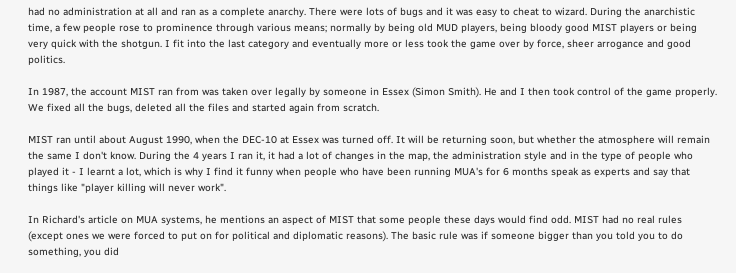had no administration at all and ran as a complete anarchy. There were lots of bugs and it was easy to cheat to wizard. During the anarchistic time, a few people rose to prominence through various means; normally by being old MUD players, being bloody good MIST players or being very quick with the shotgun. I fit into the last category and eventually more or less took the game over by force, sheer arrogance and good politics.

In 1987, the account MIST ran from was taken over legally by someone in Essex (Simon Smith). He and I then took control of the game properly. We fixed all the bugs, deleted all the files and started again from scratch.

MIST ran until about August 1990, when the DEC-10 at Essex was turned off. It will be returning soon, but whether the atmosphere will remain the same I don't know. During the 4 years I ran it, it had a lot of changes in the map, the administration style and in the type of people who played it - I learnt a lot, which is why I find it funny when people who have been running MUA's for 6 months speak as experts and say that things like "player killing will never work".

In Richard's article on MUA systems, he mentions an aspect of MIST that some people these days would find odd. MIST had no real rules (except ones we were forced to put on for political and diplomatic reasons). The basic rule was if someone bigger than you told you to do something, you did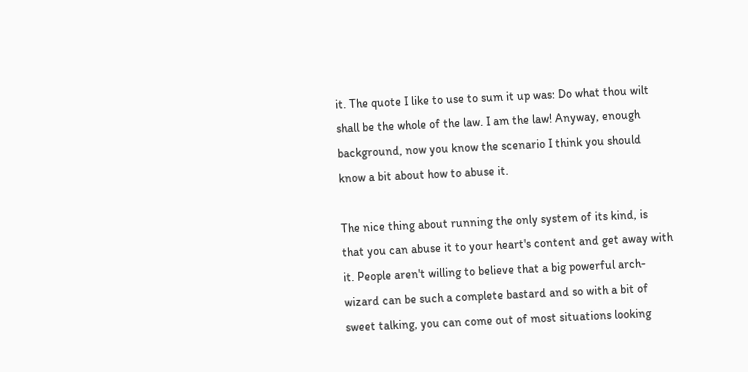it. The quote I like to use to sum it up was: Do what thou wilt shall be the whole of the law. I am the law! Anyway, enough background, now you know the scenario I think you should know a bit about how to abuse it.

The nice thing about running the only system of its kind, is that you can abuse it to your heart's content and get away with it. People aren't willing to believe that a big powerful arch-wizard can be such a complete bastard and so with a bit of sweet talking, you can come out of most situations looking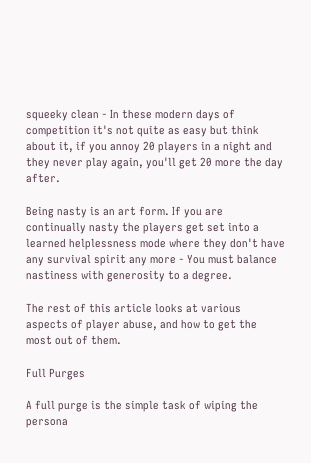squeeky clean - In these modern days of competition it's not quite as easy but think about it, if you annoy 20 players in a night and they never play again, you'll get 20 more the day after.

Being nasty is an art form. If you are continually nasty the players get set into a learned helplessness mode where they don't have any survival spirit any more - You must balance nastiness with generosity to a degree.

The rest of this article looks at various aspects of player abuse, and how to get the most out of them.

Full Purges

A full purge is the simple task of wiping the persona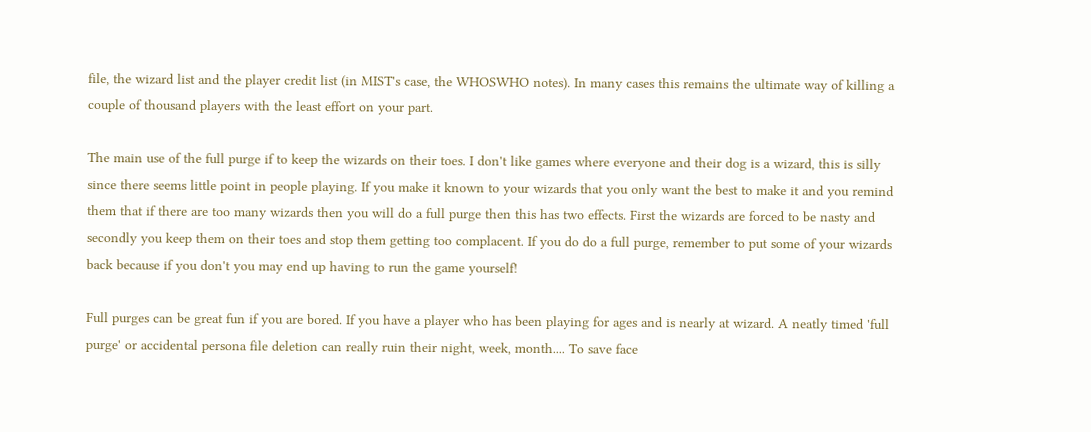file, the wizard list and the player credit list (in MIST's case, the WHOSWHO notes). In many cases this remains the ultimate way of killing a couple of thousand players with the least effort on your part.

The main use of the full purge if to keep the wizards on their toes. I don't like games where everyone and their dog is a wizard, this is silly since there seems little point in people playing. If you make it known to your wizards that you only want the best to make it and you remind them that if there are too many wizards then you will do a full purge then this has two effects. First the wizards are forced to be nasty and secondly you keep them on their toes and stop them getting too complacent. If you do do a full purge, remember to put some of your wizards back because if you don't you may end up having to run the game yourself!

Full purges can be great fun if you are bored. If you have a player who has been playing for ages and is nearly at wizard. A neatly timed 'full purge' or accidental persona file deletion can really ruin their night, week, month.... To save face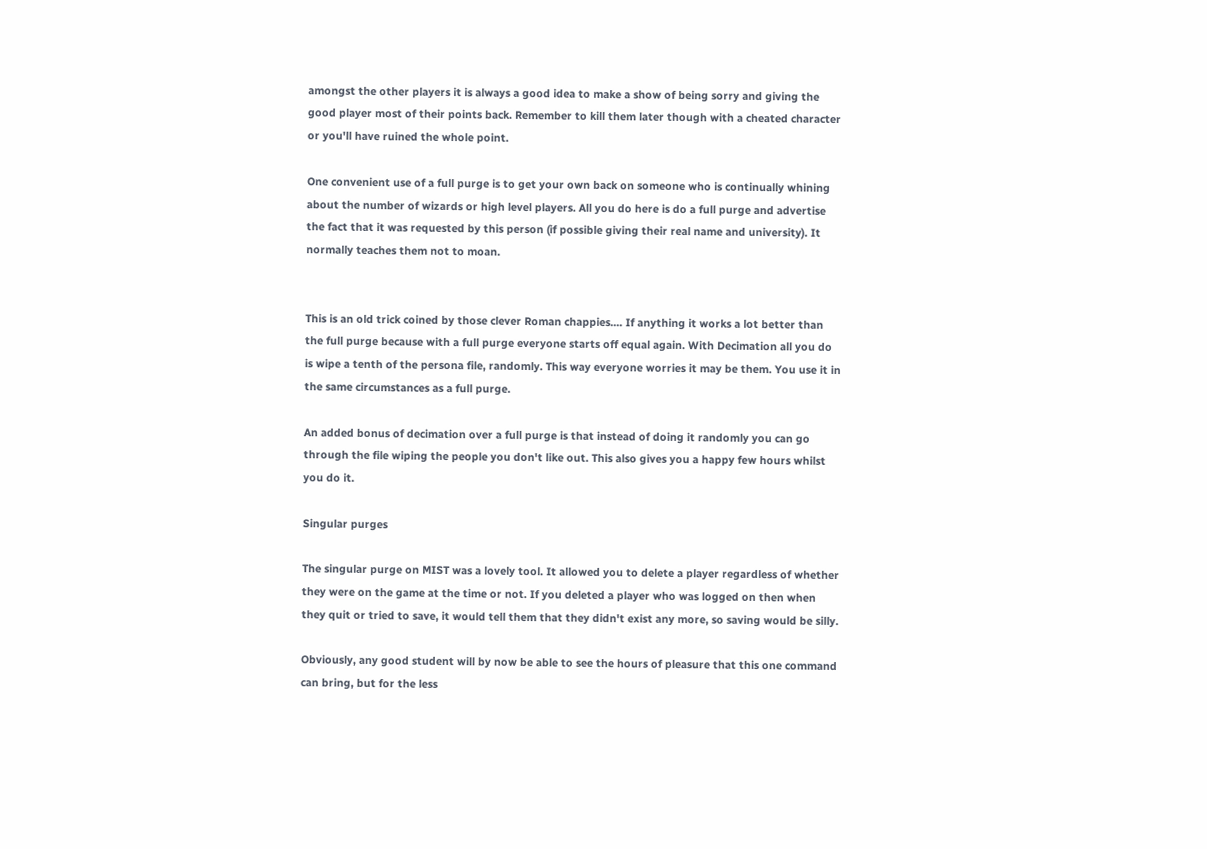amongst the other players it is always a good idea to make a show of being sorry and giving the good player most of their points back. Remember to kill them later though with a cheated character or you'll have ruined the whole point.

One convenient use of a full purge is to get your own back on someone who is continually whining about the number of wizards or high level players. All you do here is do a full purge and advertise the fact that it was requested by this person (if possible giving their real name and university). It normally teaches them not to moan.


This is an old trick coined by those clever Roman chappies.... If anything it works a lot better than the full purge because with a full purge everyone starts off equal again. With Decimation all you do is wipe a tenth of the persona file, randomly. This way everyone worries it may be them. You use it in the same circumstances as a full purge.

An added bonus of decimation over a full purge is that instead of doing it randomly you can go through the file wiping the people you don't like out. This also gives you a happy few hours whilst you do it.

Singular purges

The singular purge on MIST was a lovely tool. It allowed you to delete a player regardless of whether they were on the game at the time or not. If you deleted a player who was logged on then when they quit or tried to save, it would tell them that they didn't exist any more, so saving would be silly.

Obviously, any good student will by now be able to see the hours of pleasure that this one command can bring, but for the less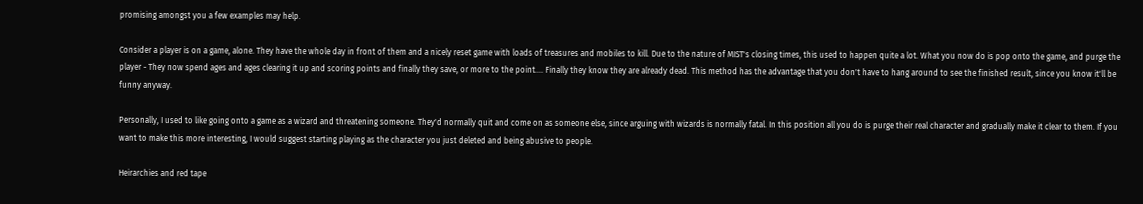promising amongst you a few examples may help.

Consider a player is on a game, alone. They have the whole day in front of them and a nicely reset game with loads of treasures and mobiles to kill. Due to the nature of MIST's closing times, this used to happen quite a lot. What you now do is pop onto the game, and purge the player - They now spend ages and ages clearing it up and scoring points and finally they save, or more to the point.... Finally they know they are already dead. This method has the advantage that you don't have to hang around to see the finished result, since you know it'll be funny anyway.

Personally, I used to like going onto a game as a wizard and threatening someone. They'd normally quit and come on as someone else, since arguing with wizards is normally fatal. In this position all you do is purge their real character and gradually make it clear to them. If you want to make this more interesting, I would suggest starting playing as the character you just deleted and being abusive to people.

Heirarchies and red tape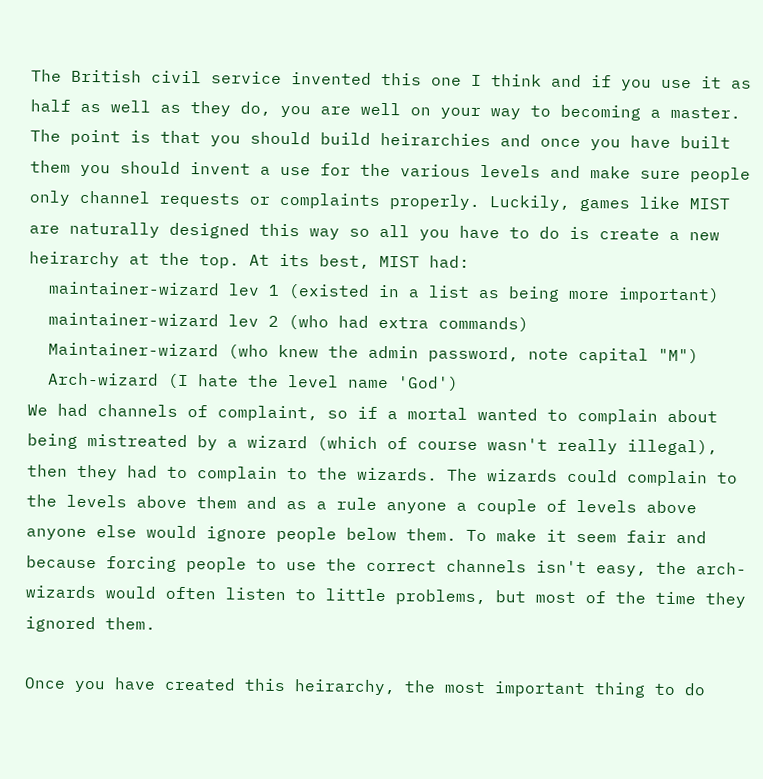The British civil service invented this one I think and if you use it as half as well as they do, you are well on your way to becoming a master. The point is that you should build heirarchies and once you have built them you should invent a use for the various levels and make sure people only channel requests or complaints properly. Luckily, games like MIST are naturally designed this way so all you have to do is create a new heirarchy at the top. At its best, MIST had:
  maintainer-wizard lev 1 (existed in a list as being more important)
  maintainer-wizard lev 2 (who had extra commands)
  Maintainer-wizard (who knew the admin password, note capital "M")
  Arch-wizard (I hate the level name 'God')
We had channels of complaint, so if a mortal wanted to complain about being mistreated by a wizard (which of course wasn't really illegal), then they had to complain to the wizards. The wizards could complain to the levels above them and as a rule anyone a couple of levels above anyone else would ignore people below them. To make it seem fair and because forcing people to use the correct channels isn't easy, the arch-wizards would often listen to little problems, but most of the time they ignored them.

Once you have created this heirarchy, the most important thing to do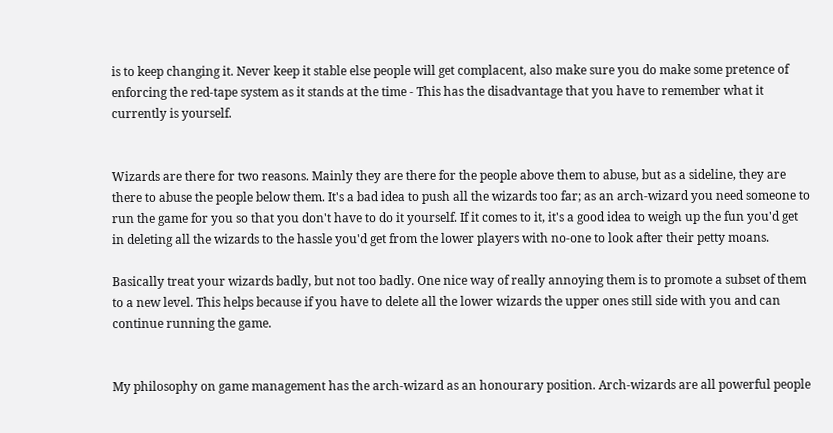is to keep changing it. Never keep it stable else people will get complacent, also make sure you do make some pretence of enforcing the red-tape system as it stands at the time - This has the disadvantage that you have to remember what it currently is yourself.


Wizards are there for two reasons. Mainly they are there for the people above them to abuse, but as a sideline, they are there to abuse the people below them. It's a bad idea to push all the wizards too far; as an arch-wizard you need someone to run the game for you so that you don't have to do it yourself. If it comes to it, it's a good idea to weigh up the fun you'd get in deleting all the wizards to the hassle you'd get from the lower players with no-one to look after their petty moans.

Basically treat your wizards badly, but not too badly. One nice way of really annoying them is to promote a subset of them to a new level. This helps because if you have to delete all the lower wizards the upper ones still side with you and can continue running the game.


My philosophy on game management has the arch-wizard as an honourary position. Arch-wizards are all powerful people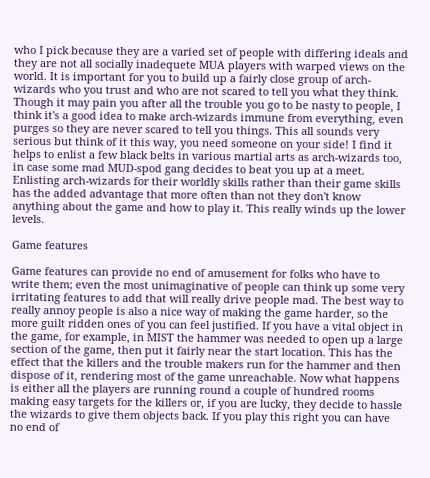who I pick because they are a varied set of people with differing ideals and they are not all socially inadequete MUA players with warped views on the world. It is important for you to build up a fairly close group of arch-wizards who you trust and who are not scared to tell you what they think. Though it may pain you after all the trouble you go to be nasty to people, I think it's a good idea to make arch-wizards immune from everything, even purges so they are never scared to tell you things. This all sounds very serious but think of it this way, you need someone on your side! I find it helps to enlist a few black belts in various martial arts as arch-wizards too, in case some mad MUD-spod gang decides to beat you up at a meet. Enlisting arch-wizards for their worldly skills rather than their game skills has the added advantage that more often than not they don't know anything about the game and how to play it. This really winds up the lower levels.

Game features

Game features can provide no end of amusement for folks who have to write them; even the most unimaginative of people can think up some very irritating features to add that will really drive people mad. The best way to really annoy people is also a nice way of making the game harder, so the more guilt ridden ones of you can feel justified. If you have a vital object in the game, for example, in MIST the hammer was needed to open up a large section of the game, then put it fairly near the start location. This has the effect that the killers and the trouble makers run for the hammer and then dispose of it, rendering most of the game unreachable. Now what happens is either all the players are running round a couple of hundred rooms making easy targets for the killers or, if you are lucky, they decide to hassle the wizards to give them objects back. If you play this right you can have no end of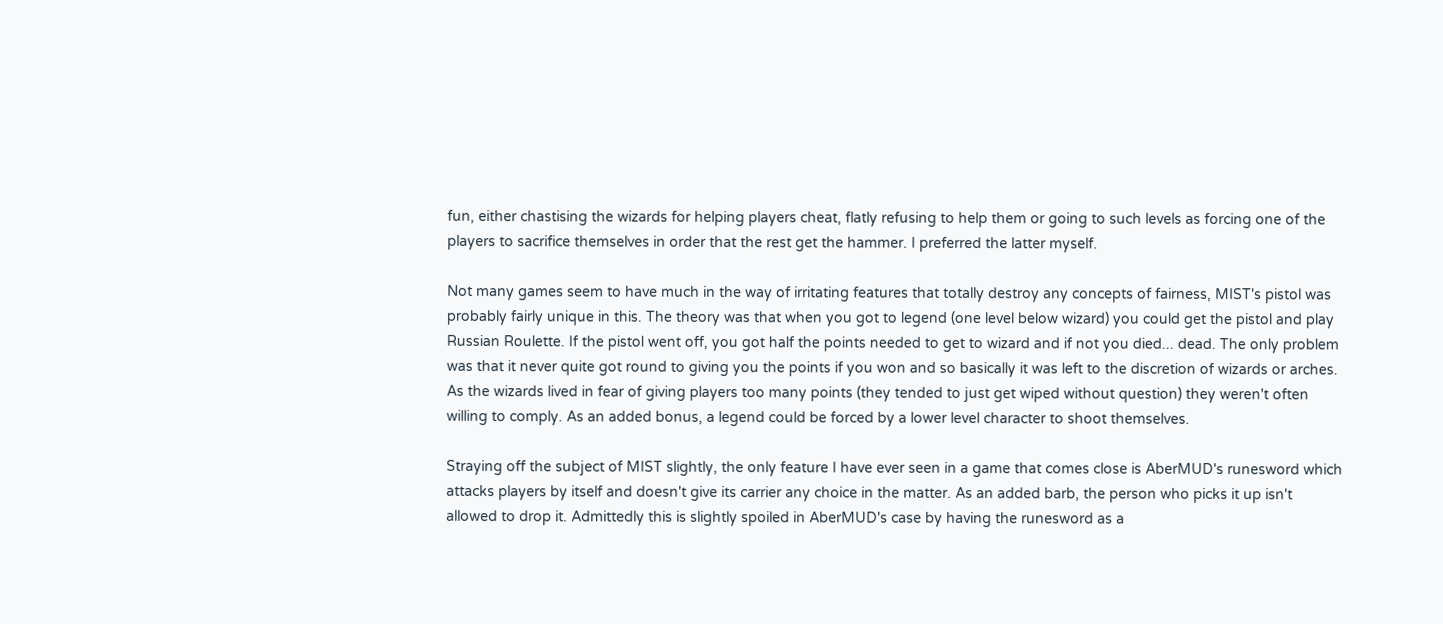fun, either chastising the wizards for helping players cheat, flatly refusing to help them or going to such levels as forcing one of the players to sacrifice themselves in order that the rest get the hammer. I preferred the latter myself.

Not many games seem to have much in the way of irritating features that totally destroy any concepts of fairness, MIST's pistol was probably fairly unique in this. The theory was that when you got to legend (one level below wizard) you could get the pistol and play Russian Roulette. If the pistol went off, you got half the points needed to get to wizard and if not you died... dead. The only problem was that it never quite got round to giving you the points if you won and so basically it was left to the discretion of wizards or arches. As the wizards lived in fear of giving players too many points (they tended to just get wiped without question) they weren't often willing to comply. As an added bonus, a legend could be forced by a lower level character to shoot themselves.

Straying off the subject of MIST slightly, the only feature I have ever seen in a game that comes close is AberMUD's runesword which attacks players by itself and doesn't give its carrier any choice in the matter. As an added barb, the person who picks it up isn't allowed to drop it. Admittedly this is slightly spoiled in AberMUD's case by having the runesword as a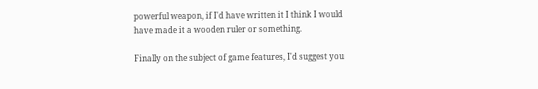powerful weapon, if I'd have written it I think I would have made it a wooden ruler or something.

Finally on the subject of game features, I'd suggest you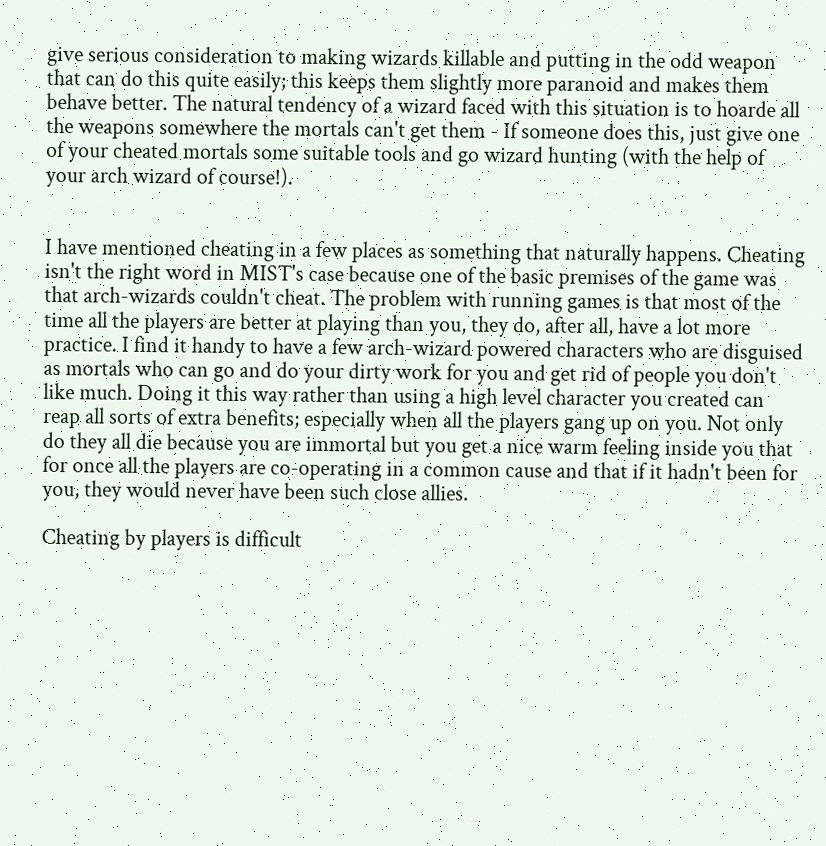give serious consideration to making wizards killable and putting in the odd weapon that can do this quite easily; this keeps them slightly more paranoid and makes them behave better. The natural tendency of a wizard faced with this situation is to hoarde all the weapons somewhere the mortals can't get them - If someone does this, just give one of your cheated mortals some suitable tools and go wizard hunting (with the help of your arch wizard of course!).


I have mentioned cheating in a few places as something that naturally happens. Cheating isn't the right word in MIST's case because one of the basic premises of the game was that arch-wizards couldn't cheat. The problem with running games is that most of the time all the players are better at playing than you, they do, after all, have a lot more practice. I find it handy to have a few arch-wizard powered characters who are disguised as mortals who can go and do your dirty work for you and get rid of people you don't like much. Doing it this way rather than using a high level character you created can reap all sorts of extra benefits; especially when all the players gang up on you. Not only do they all die because you are immortal but you get a nice warm feeling inside you that for once all the players are co-operating in a common cause and that if it hadn't been for you, they would never have been such close allies.

Cheating by players is difficult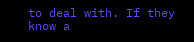to deal with. If they know a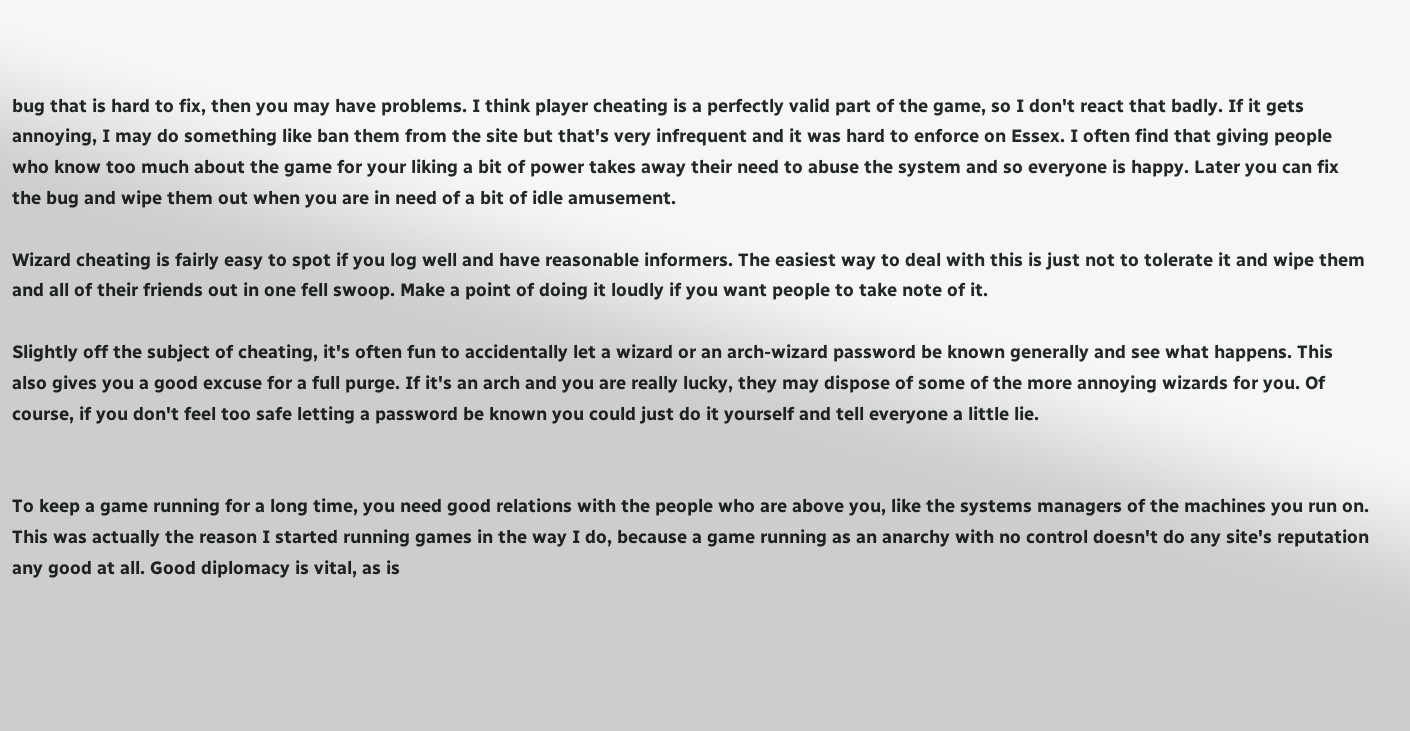bug that is hard to fix, then you may have problems. I think player cheating is a perfectly valid part of the game, so I don't react that badly. If it gets annoying, I may do something like ban them from the site but that's very infrequent and it was hard to enforce on Essex. I often find that giving people who know too much about the game for your liking a bit of power takes away their need to abuse the system and so everyone is happy. Later you can fix the bug and wipe them out when you are in need of a bit of idle amusement.

Wizard cheating is fairly easy to spot if you log well and have reasonable informers. The easiest way to deal with this is just not to tolerate it and wipe them and all of their friends out in one fell swoop. Make a point of doing it loudly if you want people to take note of it.

Slightly off the subject of cheating, it's often fun to accidentally let a wizard or an arch-wizard password be known generally and see what happens. This also gives you a good excuse for a full purge. If it's an arch and you are really lucky, they may dispose of some of the more annoying wizards for you. Of course, if you don't feel too safe letting a password be known you could just do it yourself and tell everyone a little lie.


To keep a game running for a long time, you need good relations with the people who are above you, like the systems managers of the machines you run on. This was actually the reason I started running games in the way I do, because a game running as an anarchy with no control doesn't do any site's reputation any good at all. Good diplomacy is vital, as is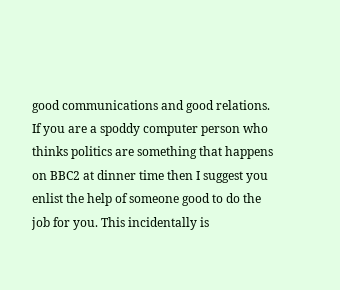good communications and good relations. If you are a spoddy computer person who thinks politics are something that happens on BBC2 at dinner time then I suggest you enlist the help of someone good to do the job for you. This incidentally is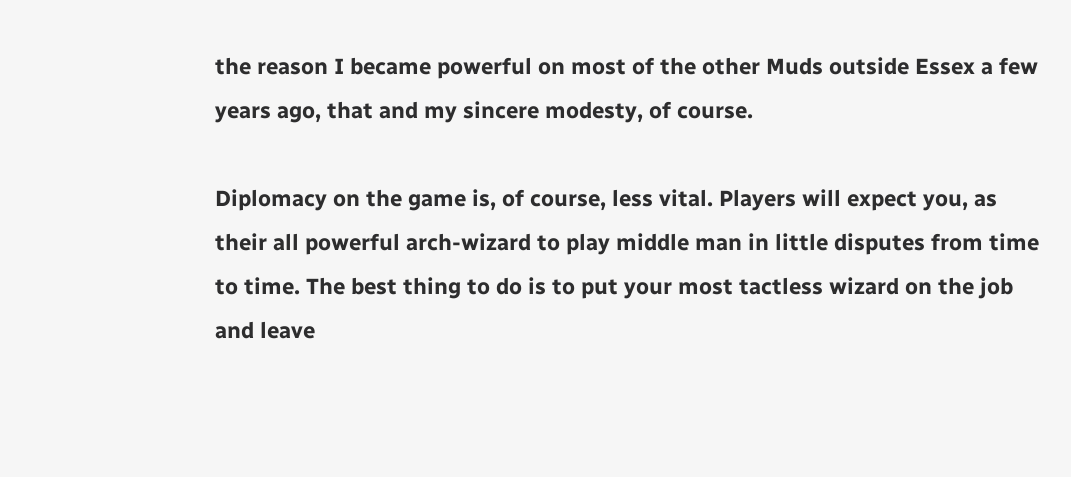the reason I became powerful on most of the other Muds outside Essex a few years ago, that and my sincere modesty, of course.

Diplomacy on the game is, of course, less vital. Players will expect you, as their all powerful arch-wizard to play middle man in little disputes from time to time. The best thing to do is to put your most tactless wizard on the job and leave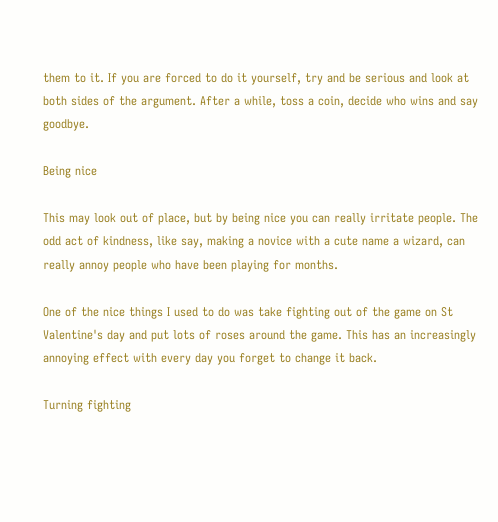them to it. If you are forced to do it yourself, try and be serious and look at both sides of the argument. After a while, toss a coin, decide who wins and say goodbye.

Being nice

This may look out of place, but by being nice you can really irritate people. The odd act of kindness, like say, making a novice with a cute name a wizard, can really annoy people who have been playing for months.

One of the nice things I used to do was take fighting out of the game on St Valentine's day and put lots of roses around the game. This has an increasingly annoying effect with every day you forget to change it back.

Turning fighting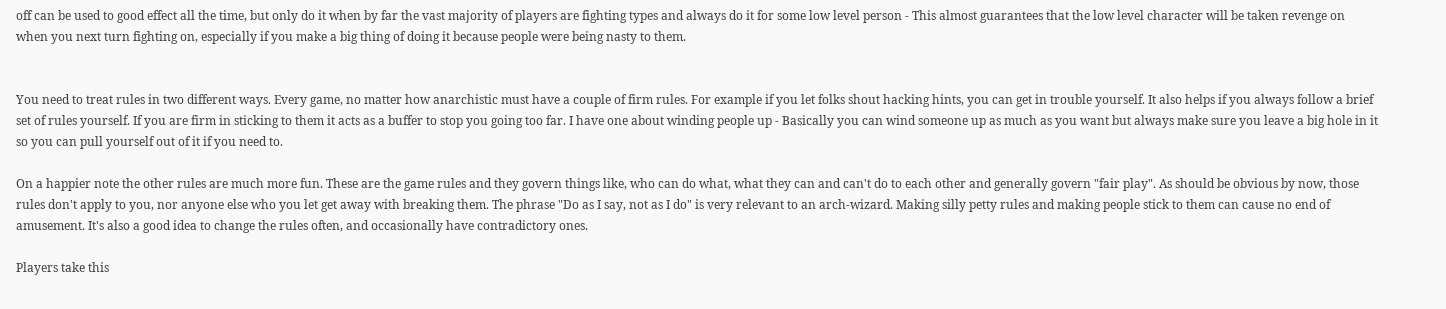off can be used to good effect all the time, but only do it when by far the vast majority of players are fighting types and always do it for some low level person - This almost guarantees that the low level character will be taken revenge on when you next turn fighting on, especially if you make a big thing of doing it because people were being nasty to them.


You need to treat rules in two different ways. Every game, no matter how anarchistic must have a couple of firm rules. For example if you let folks shout hacking hints, you can get in trouble yourself. It also helps if you always follow a brief set of rules yourself. If you are firm in sticking to them it acts as a buffer to stop you going too far. I have one about winding people up - Basically you can wind someone up as much as you want but always make sure you leave a big hole in it so you can pull yourself out of it if you need to.

On a happier note the other rules are much more fun. These are the game rules and they govern things like, who can do what, what they can and can't do to each other and generally govern "fair play". As should be obvious by now, those rules don't apply to you, nor anyone else who you let get away with breaking them. The phrase "Do as I say, not as I do" is very relevant to an arch-wizard. Making silly petty rules and making people stick to them can cause no end of amusement. It's also a good idea to change the rules often, and occasionally have contradictory ones.

Players take this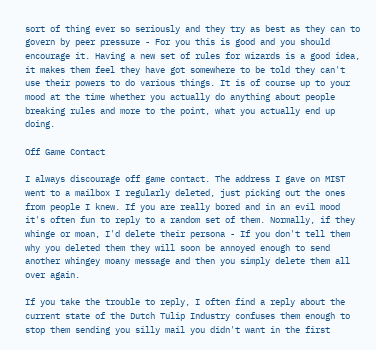sort of thing ever so seriously and they try as best as they can to govern by peer pressure - For you this is good and you should encourage it. Having a new set of rules for wizards is a good idea, it makes them feel they have got somewhere to be told they can't use their powers to do various things. It is of course up to your mood at the time whether you actually do anything about people breaking rules and more to the point, what you actually end up doing.

Off Game Contact

I always discourage off game contact. The address I gave on MIST went to a mailbox I regularly deleted, just picking out the ones from people I knew. If you are really bored and in an evil mood it's often fun to reply to a random set of them. Normally, if they whinge or moan, I'd delete their persona - If you don't tell them why you deleted them they will soon be annoyed enough to send another whingey moany message and then you simply delete them all over again.

If you take the trouble to reply, I often find a reply about the current state of the Dutch Tulip Industry confuses them enough to stop them sending you silly mail you didn't want in the first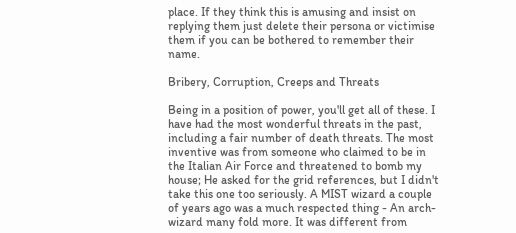place. If they think this is amusing and insist on replying them just delete their persona or victimise them if you can be bothered to remember their name.

Bribery, Corruption, Creeps and Threats

Being in a position of power, you'll get all of these. I have had the most wonderful threats in the past, including a fair number of death threats. The most inventive was from someone who claimed to be in the Italian Air Force and threatened to bomb my house; He asked for the grid references, but I didn't take this one too seriously. A MIST wizard a couple of years ago was a much respected thing - An arch-wizard many fold more. It was different from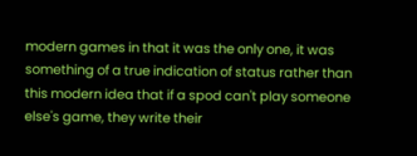modern games in that it was the only one, it was something of a true indication of status rather than this modern idea that if a spod can't play someone else's game, they write their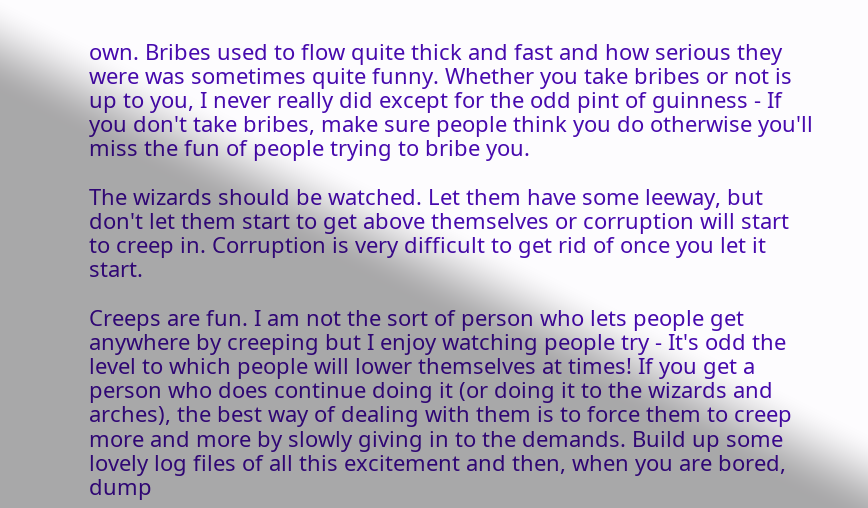own. Bribes used to flow quite thick and fast and how serious they were was sometimes quite funny. Whether you take bribes or not is up to you, I never really did except for the odd pint of guinness - If you don't take bribes, make sure people think you do otherwise you'll miss the fun of people trying to bribe you.

The wizards should be watched. Let them have some leeway, but don't let them start to get above themselves or corruption will start to creep in. Corruption is very difficult to get rid of once you let it start.

Creeps are fun. I am not the sort of person who lets people get anywhere by creeping but I enjoy watching people try - It's odd the level to which people will lower themselves at times! If you get a person who does continue doing it (or doing it to the wizards and arches), the best way of dealing with them is to force them to creep more and more by slowly giving in to the demands. Build up some lovely log files of all this excitement and then, when you are bored, dump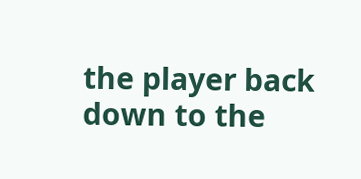the player back down to the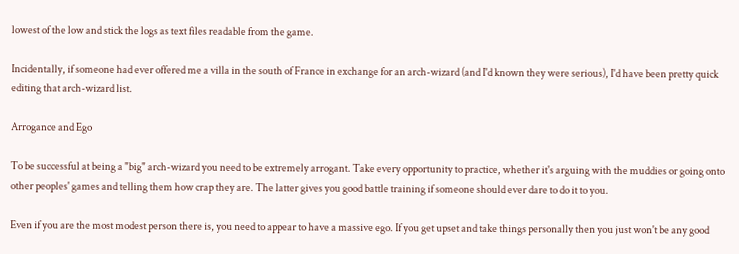lowest of the low and stick the logs as text files readable from the game.

Incidentally, if someone had ever offered me a villa in the south of France in exchange for an arch-wizard (and I'd known they were serious), I'd have been pretty quick editing that arch-wizard list.

Arrogance and Ego

To be successful at being a "big" arch-wizard you need to be extremely arrogant. Take every opportunity to practice, whether it's arguing with the muddies or going onto other peoples' games and telling them how crap they are. The latter gives you good battle training if someone should ever dare to do it to you.

Even if you are the most modest person there is, you need to appear to have a massive ego. If you get upset and take things personally then you just won't be any good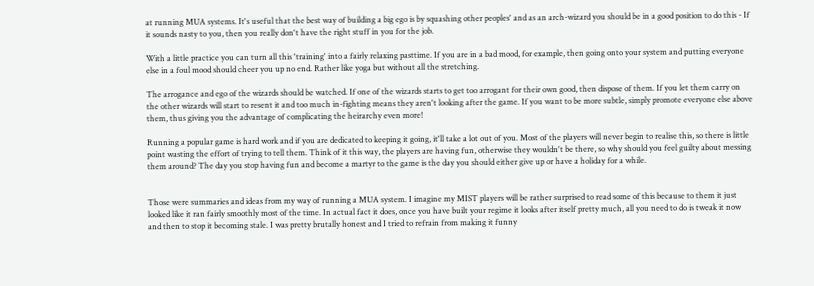at running MUA systems. It's useful that the best way of building a big ego is by squashing other peoples' and as an arch-wizard you should be in a good position to do this - If it sounds nasty to you, then you really don't have the right stuff in you for the job.

With a little practice you can turn all this 'training' into a fairly relaxing pasttime. If you are in a bad mood, for example, then going onto your system and putting everyone else in a foul mood should cheer you up no end. Rather like yoga but without all the stretching.

The arrogance and ego of the wizards should be watched. If one of the wizards starts to get too arrogant for their own good, then dispose of them. If you let them carry on the other wizards will start to resent it and too much in-fighting means they aren't looking after the game. If you want to be more subtle, simply promote everyone else above them, thus giving you the advantage of complicating the heirarchy even more!

Running a popular game is hard work and if you are dedicated to keeping it going, it'll take a lot out of you. Most of the players will never begin to realise this, so there is little point wasting the effort of trying to tell them. Think of it this way, the players are having fun, otherwise they wouldn't be there, so why should you feel guilty about messing them around? The day you stop having fun and become a martyr to the game is the day you should either give up or have a holiday for a while.


Those were summaries and ideas from my way of running a MUA system. I imagine my MIST players will be rather surprised to read some of this because to them it just looked like it ran fairly smoothly most of the time. In actual fact it does, once you have built your regime it looks after itself pretty much, all you need to do is tweak it now and then to stop it becoming stale. I was pretty brutally honest and I tried to refrain from making it funny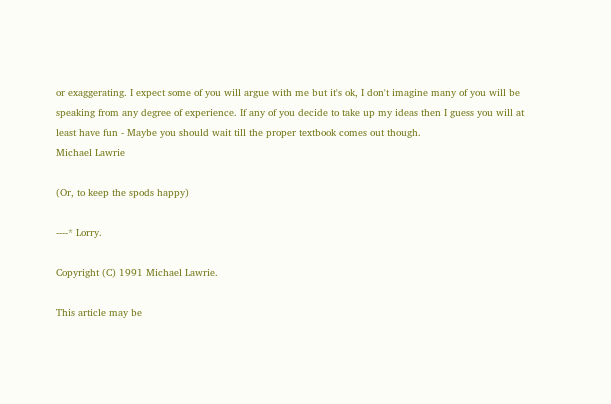or exaggerating. I expect some of you will argue with me but it's ok, I don't imagine many of you will be speaking from any degree of experience. If any of you decide to take up my ideas then I guess you will at least have fun - Maybe you should wait till the proper textbook comes out though.
Michael Lawrie

(Or, to keep the spods happy)

----* Lorry.

Copyright (C) 1991 Michael Lawrie.

This article may be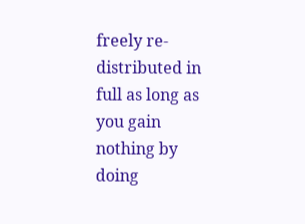freely re-distributed in full as long as you gain nothing by doing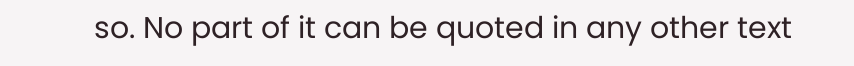so. No part of it can be quoted in any other text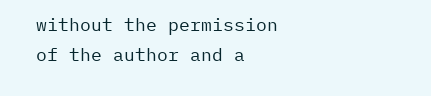without the permission of the author and a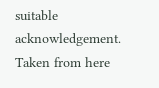suitable acknowledgement. Taken from here